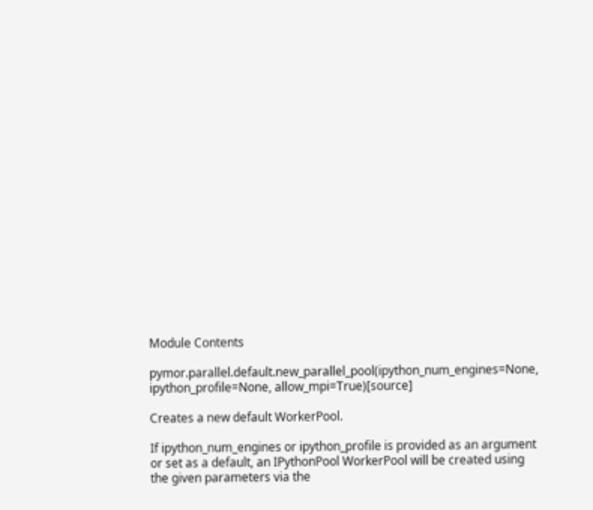Module Contents

pymor.parallel.default.new_parallel_pool(ipython_num_engines=None, ipython_profile=None, allow_mpi=True)[source]

Creates a new default WorkerPool.

If ipython_num_engines or ipython_profile is provided as an argument or set as a default, an IPythonPool WorkerPool will be created using the given parameters via the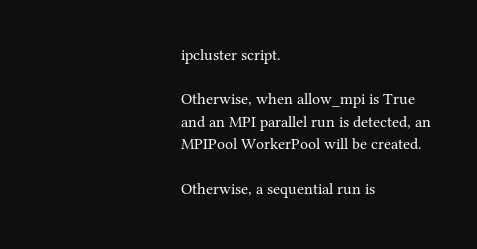ipcluster script.

Otherwise, when allow_mpi is True and an MPI parallel run is detected, an MPIPool WorkerPool will be created.

Otherwise, a sequential run is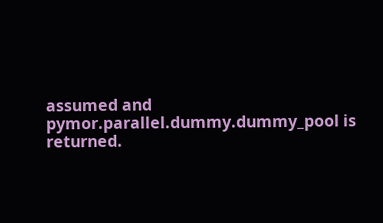assumed and pymor.parallel.dummy.dummy_pool is returned.